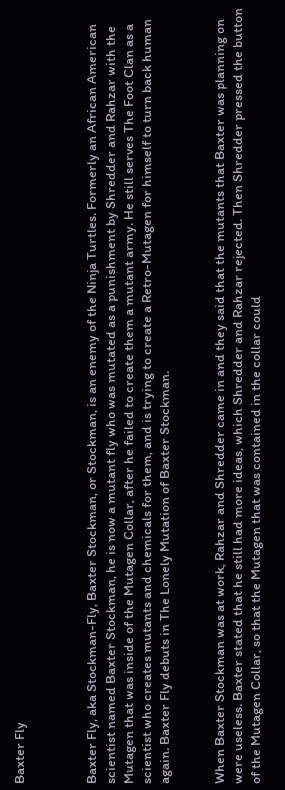Baxter Fly



Baxter Fly, aka Stockman-Fly, Baxter Stockman, or Stockman, is an enemy of the Ninja Turtles. Formerly an African American scientist named Baxter Stockman, he is now a mutant fly who was mutated as a punishment by Shredder and Rahzar with the Mutagen that was inside of the Mutagen Collar, after he failed to create them a mutant army. He still serves The Foot Clan as a scientist who creates mutants and chemicals for them, and is trying to create a Retro-Mutagen for himself to turn back human again. Baxter Fly debuts in The Lonely Mutation of Baxter Stockman.


When Baxter Stockman was at work, Rahzar and Shredder came in and they said that the mutants that Baxter was planning on were useless. Baxter stated that he still had more ideas, which Shredder and Rahzar rejected. Then Shredder pressed the button of the Mutagen Collar, so that the Mutagen that was contained in the collar could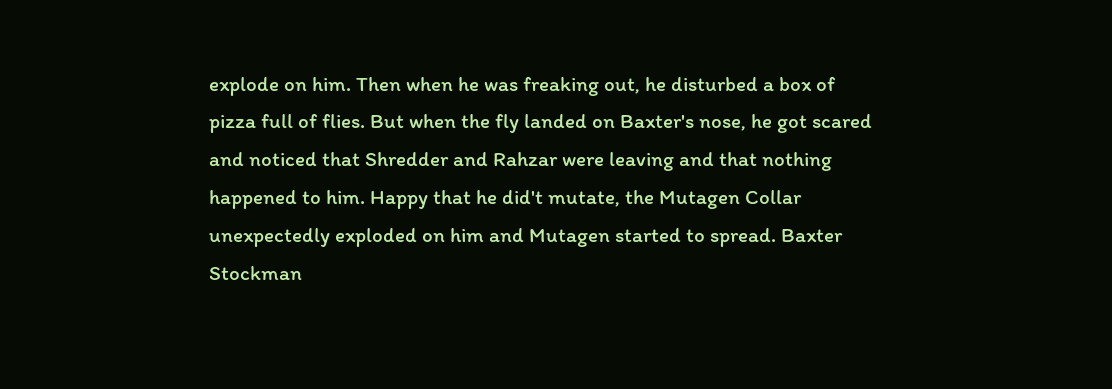explode on him. Then when he was freaking out, he disturbed a box of pizza full of flies. But when the fly landed on Baxter's nose, he got scared and noticed that Shredder and Rahzar were leaving and that nothing happened to him. Happy that he did't mutate, the Mutagen Collar unexpectedly exploded on him and Mutagen started to spread. Baxter Stockman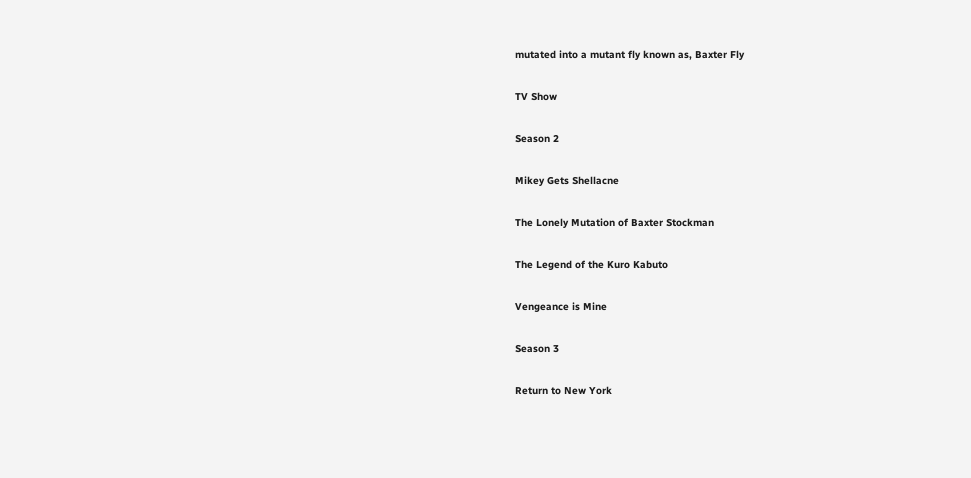mutated into a mutant fly known as, Baxter Fly

TV Show

Season 2

Mikey Gets Shellacne

The Lonely Mutation of Baxter Stockman

The Legend of the Kuro Kabuto

Vengeance is Mine

Season 3

Return to New York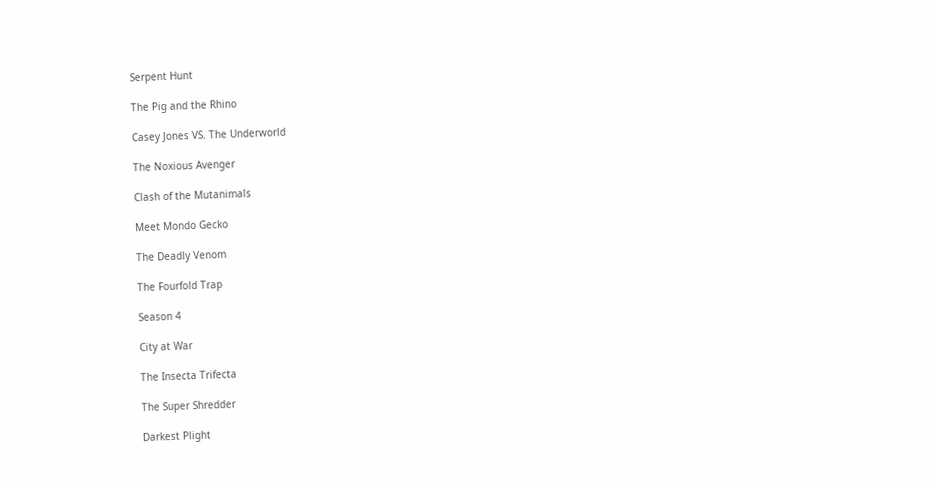Serpent Hunt

The Pig and the Rhino

Casey Jones VS. The Underworld

The Noxious Avenger

Clash of the Mutanimals

Meet Mondo Gecko

The Deadly Venom

The Fourfold Trap

Season 4

City at War

The Insecta Trifecta

The Super Shredder

Darkest Plight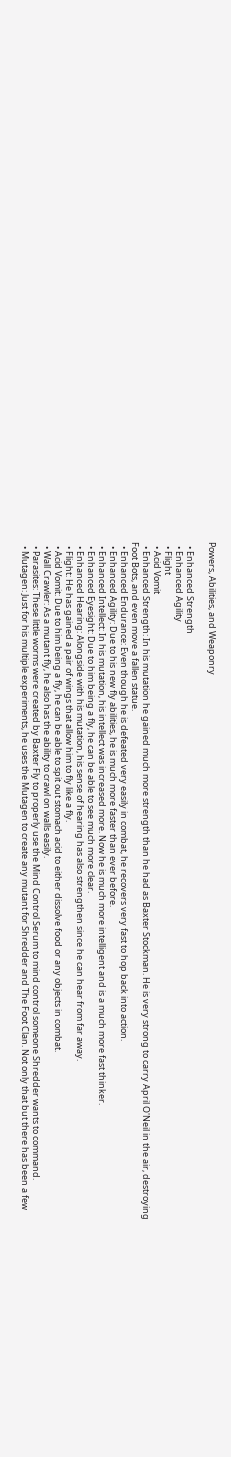Powers, Abilities, and Weaponry

  • Enhanced Strength
  • Enhanced Agility
  • Flight
  • Acid Vomit
  • Enhanced Strength: In his mutation he gained much more strength than he had as Baxter Stockman. He is very strong to carry April O'Neil in the air, destroying Foot Bots, and even move a fallen statue.
  • Enhanced Endurance: Even though he is defeated very easily in combat, he recovers very fast to hop back into action.
  • Enhanced Agility: Due to his new fly abilities, he is much more faster than ever before.
  • Enhanced Intellect: In his mutation, his intellect was increased more. Now he is much more intelligent and is a much more fast thinker.
  • Enhanced Eyesight: Due to him being a fly, he can be able to see much more clear.
  • Enhanced Hearing: Alongside with his mutation, his sense of hearing has also strengthen since he can hear from far away.
  • Flight: He has gained a pair of wings that allow him to fly like a fly.
  • Acid Vomit: Due to him being a fly, he can be able to spit out stomach acid to either dissolve food or any objects in combat.
  • Wall Crawler: As a mutant fly, he also has the ability to crawl on walls easily.
  • Parasites: These little worms were created by Baxter Fly to properly use the Mind Control Serum to mind control someone Shredder wants to command.
  • Mutagen: Just for his multiple experiments, he uses the Mutagen to create any mutant for Shredder and The Foot Clan. Not only that but there has been a few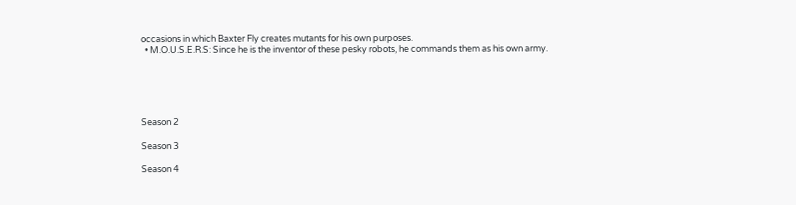occasions in which Baxter Fly creates mutants for his own purposes.
  • M.O.U.S.E.R.S: Since he is the inventor of these pesky robots, he commands them as his own army.





Season 2

Season 3

Season 4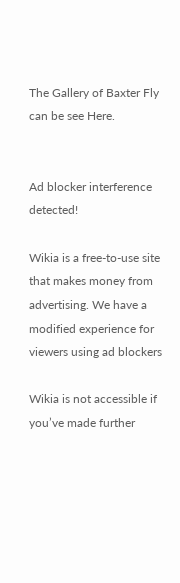The Gallery of Baxter Fly can be see Here.


Ad blocker interference detected!

Wikia is a free-to-use site that makes money from advertising. We have a modified experience for viewers using ad blockers

Wikia is not accessible if you’ve made further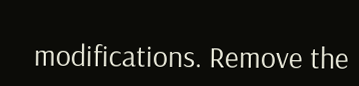modifications. Remove the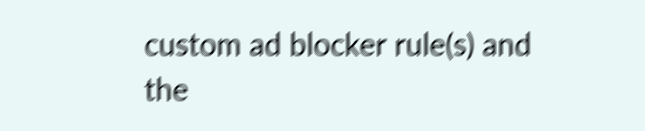custom ad blocker rule(s) and the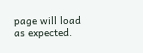page will load as expected.